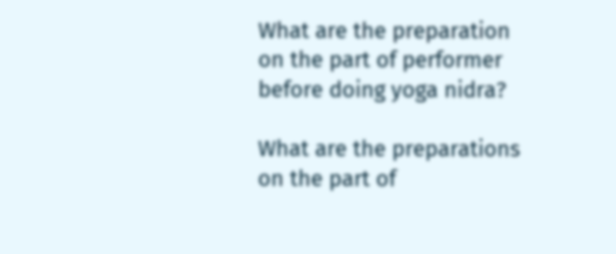What are the preparation on the part of performer before doing yoga nidra?

What are the preparations on the part of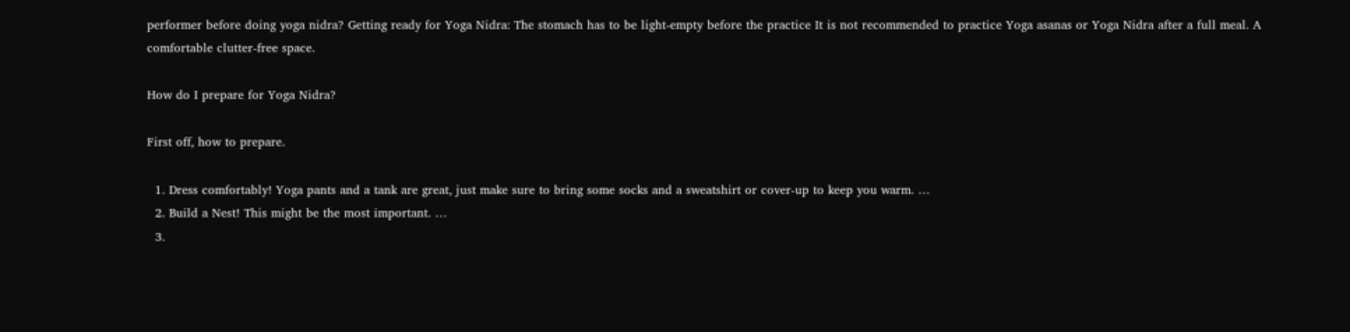performer before doing yoga nidra? Getting ready for Yoga Nidra: The stomach has to be light-empty before the practice It is not recommended to practice Yoga asanas or Yoga Nidra after a full meal. A comfortable clutter-free space.

How do I prepare for Yoga Nidra?

First off, how to prepare.

  1. Dress comfortably! Yoga pants and a tank are great, just make sure to bring some socks and a sweatshirt or cover-up to keep you warm. …
  2. Build a Nest! This might be the most important. …
  3.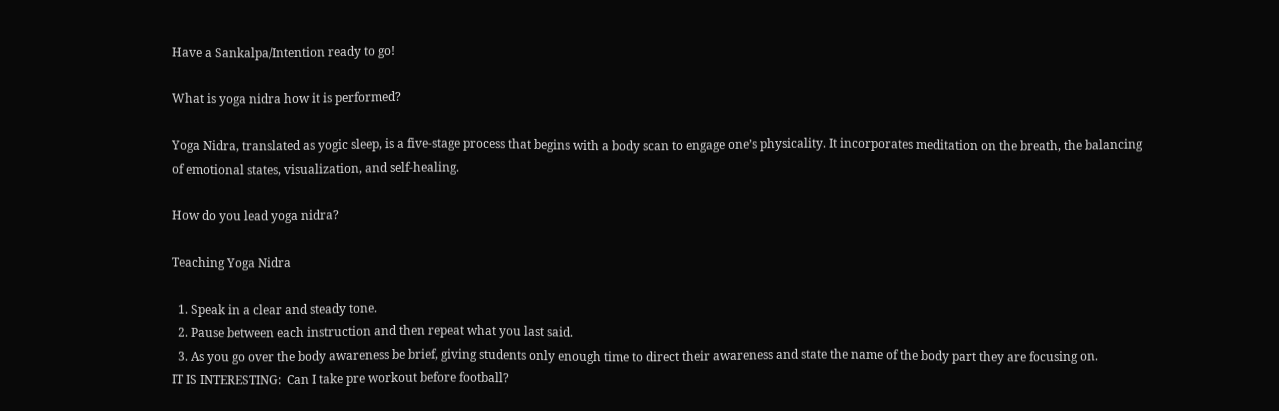Have a Sankalpa/Intention ready to go!

What is yoga nidra how it is performed?

Yoga Nidra, translated as yogic sleep, is a five-stage process that begins with a body scan to engage one’s physicality. It incorporates meditation on the breath, the balancing of emotional states, visualization, and self-healing.

How do you lead yoga nidra?

Teaching Yoga Nidra

  1. Speak in a clear and steady tone.
  2. Pause between each instruction and then repeat what you last said.
  3. As you go over the body awareness be brief, giving students only enough time to direct their awareness and state the name of the body part they are focusing on.
IT IS INTERESTING:  Can I take pre workout before football?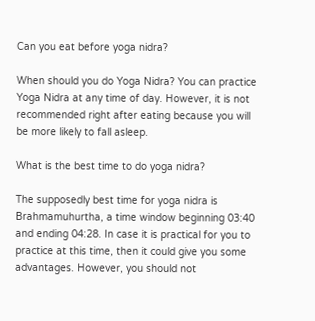Can you eat before yoga nidra?

When should you do Yoga Nidra? You can practice Yoga Nidra at any time of day. However, it is not recommended right after eating because you will be more likely to fall asleep.

What is the best time to do yoga nidra?

The supposedly best time for yoga nidra is Brahmamuhurtha, a time window beginning 03:40 and ending 04:28. In case it is practical for you to practice at this time, then it could give you some advantages. However, you should not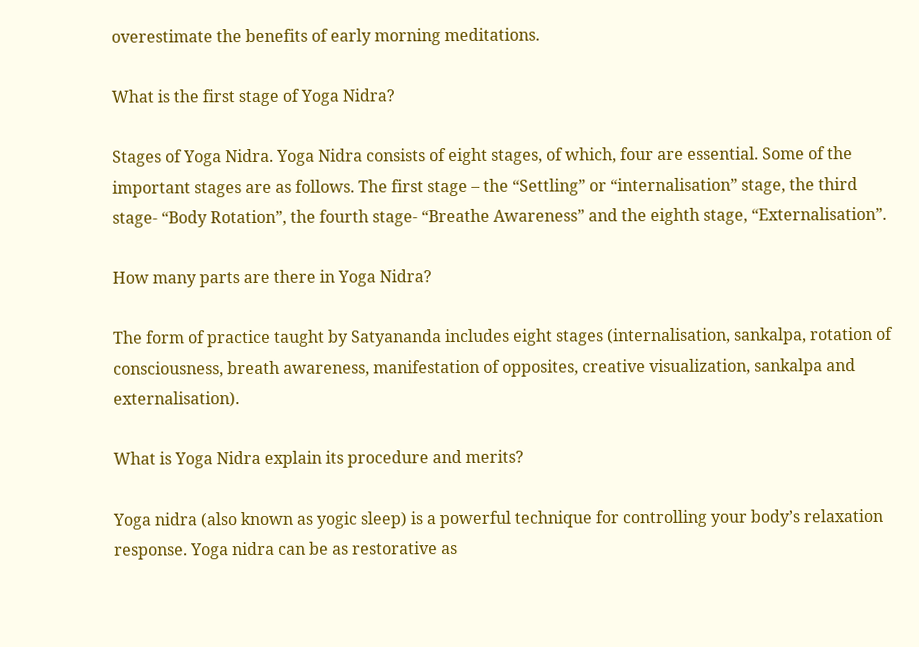overestimate the benefits of early morning meditations.

What is the first stage of Yoga Nidra?

Stages of Yoga Nidra. Yoga Nidra consists of eight stages, of which, four are essential. Some of the important stages are as follows. The first stage – the “Settling” or “internalisation” stage, the third stage- “Body Rotation”, the fourth stage- “Breathe Awareness” and the eighth stage, “Externalisation”.

How many parts are there in Yoga Nidra?

The form of practice taught by Satyananda includes eight stages (internalisation, sankalpa, rotation of consciousness, breath awareness, manifestation of opposites, creative visualization, sankalpa and externalisation).

What is Yoga Nidra explain its procedure and merits?

Yoga nidra (also known as yogic sleep) is a powerful technique for controlling your body’s relaxation response. Yoga nidra can be as restorative as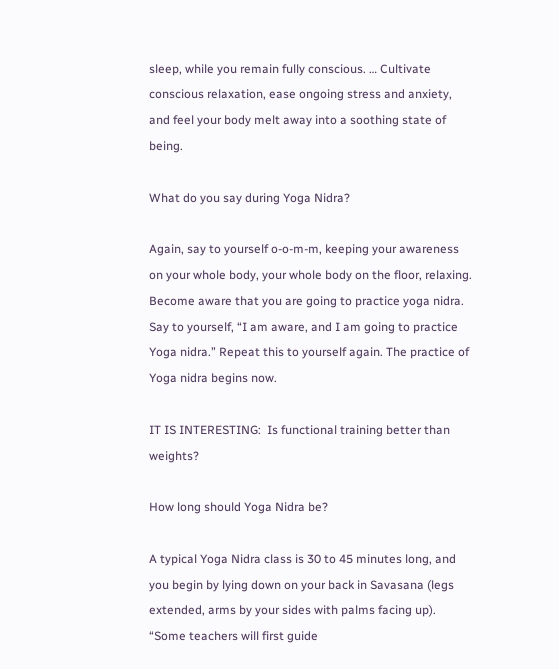sleep, while you remain fully conscious. … Cultivate conscious relaxation, ease ongoing stress and anxiety, and feel your body melt away into a soothing state of being.

What do you say during Yoga Nidra?

Again, say to yourself o-o-m-m, keeping your awareness on your whole body, your whole body on the floor, relaxing. Become aware that you are going to practice yoga nidra. Say to yourself, “I am aware, and I am going to practice Yoga nidra.” Repeat this to yourself again. The practice of Yoga nidra begins now.

IT IS INTERESTING:  Is functional training better than weights?

How long should Yoga Nidra be?

A typical Yoga Nidra class is 30 to 45 minutes long, and you begin by lying down on your back in Savasana (legs extended, arms by your sides with palms facing up). “Some teachers will first guide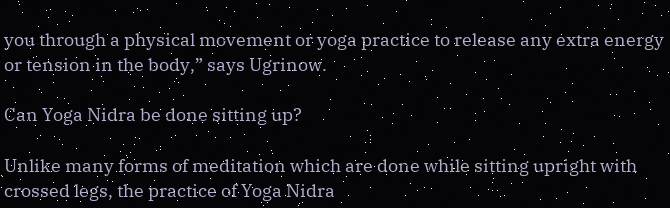you through a physical movement or yoga practice to release any extra energy or tension in the body,” says Ugrinow.

Can Yoga Nidra be done sitting up?

Unlike many forms of meditation which are done while sitting upright with crossed legs, the practice of Yoga Nidra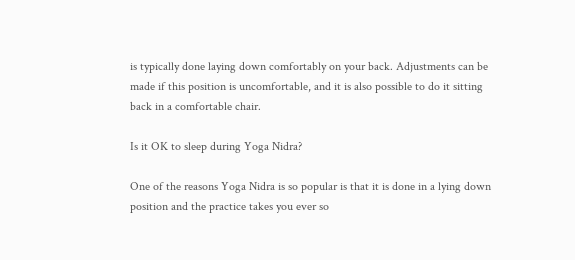is typically done laying down comfortably on your back. Adjustments can be made if this position is uncomfortable, and it is also possible to do it sitting back in a comfortable chair.

Is it OK to sleep during Yoga Nidra?

One of the reasons Yoga Nidra is so popular is that it is done in a lying down position and the practice takes you ever so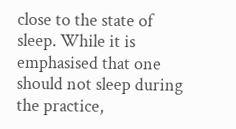close to the state of sleep. While it is emphasised that one should not sleep during the practice,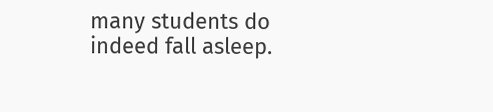many students do indeed fall asleep.